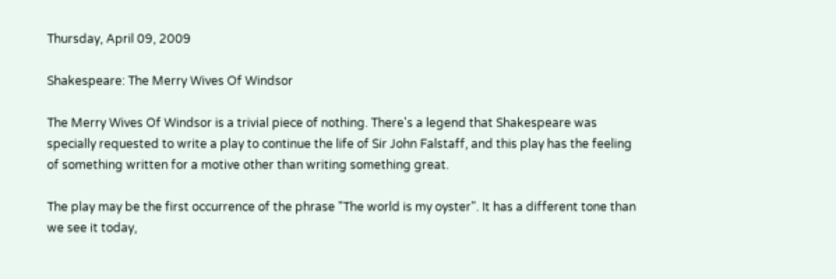Thursday, April 09, 2009

Shakespeare: The Merry Wives Of Windsor

The Merry Wives Of Windsor is a trivial piece of nothing. There's a legend that Shakespeare was specially requested to write a play to continue the life of Sir John Falstaff, and this play has the feeling of something written for a motive other than writing something great.

The play may be the first occurrence of the phrase "The world is my oyster". It has a different tone than we see it today,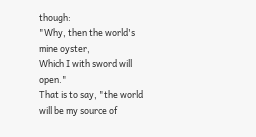though:
"Why, then the world's mine oyster,
Which I with sword will open."
That is to say, "the world will be my source of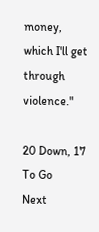money, which I'll get through violence."

20 Down, 17 To Go
Next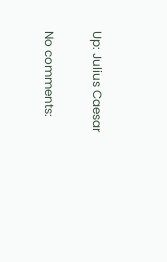Up: Julius Caesar

No comments: